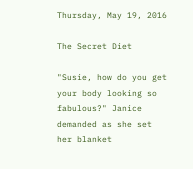Thursday, May 19, 2016

The Secret Diet

"Susie, how do you get your body looking so fabulous?" Janice demanded as she set her blanket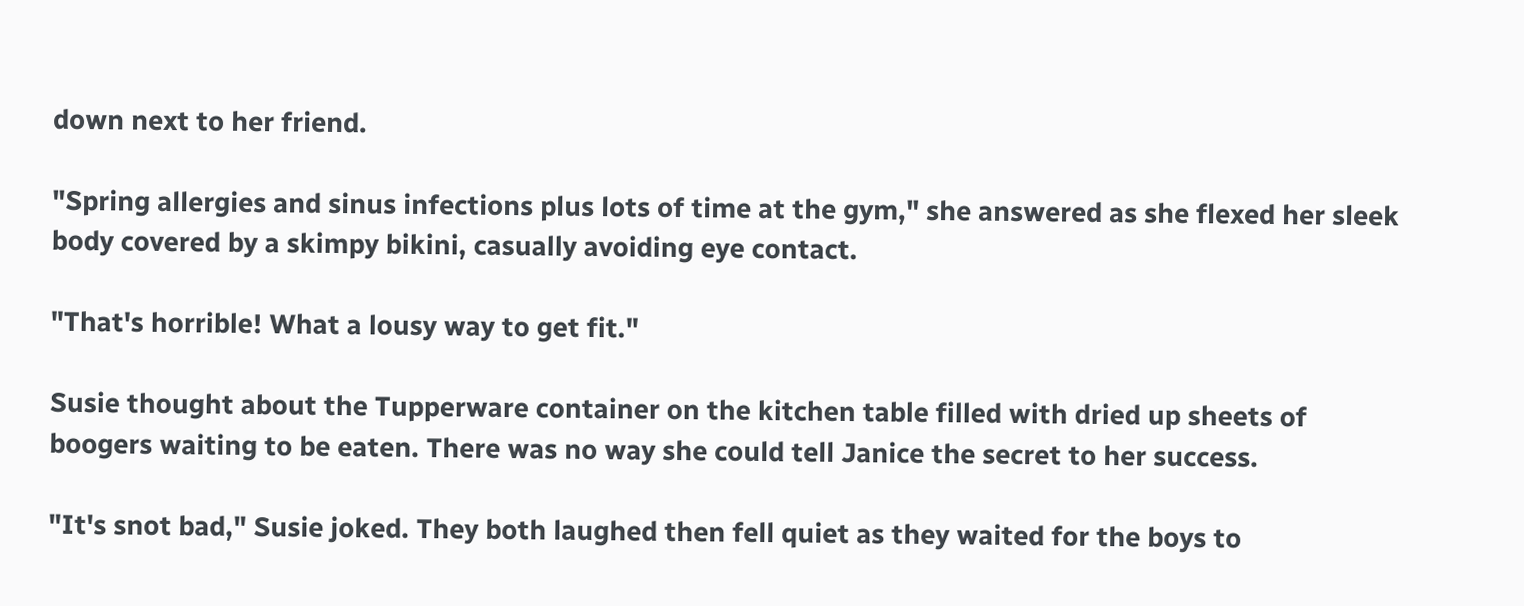down next to her friend.

"Spring allergies and sinus infections plus lots of time at the gym," she answered as she flexed her sleek body covered by a skimpy bikini, casually avoiding eye contact.

"That's horrible! What a lousy way to get fit."

Susie thought about the Tupperware container on the kitchen table filled with dried up sheets of boogers waiting to be eaten. There was no way she could tell Janice the secret to her success.

"It's snot bad," Susie joked. They both laughed then fell quiet as they waited for the boys to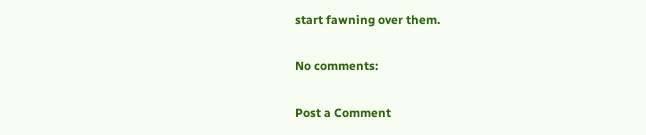start fawning over them.

No comments:

Post a Comment